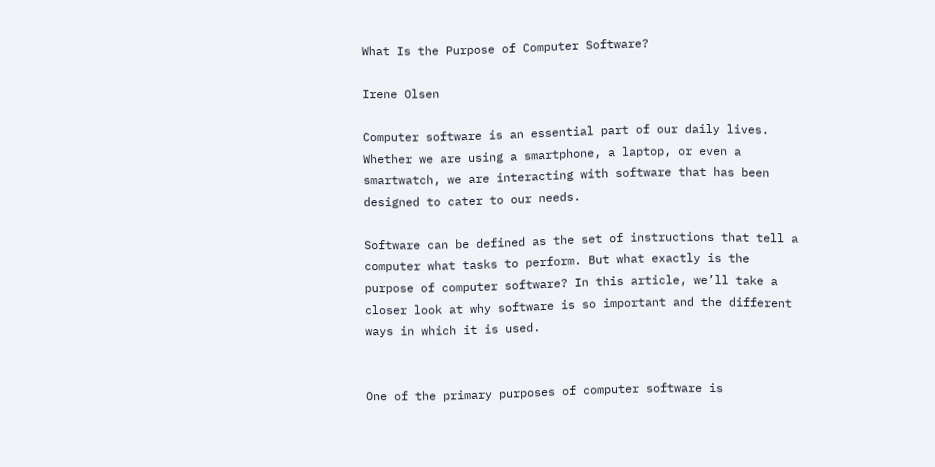What Is the Purpose of Computer Software?

Irene Olsen

Computer software is an essential part of our daily lives. Whether we are using a smartphone, a laptop, or even a smartwatch, we are interacting with software that has been designed to cater to our needs.

Software can be defined as the set of instructions that tell a computer what tasks to perform. But what exactly is the purpose of computer software? In this article, we’ll take a closer look at why software is so important and the different ways in which it is used.


One of the primary purposes of computer software is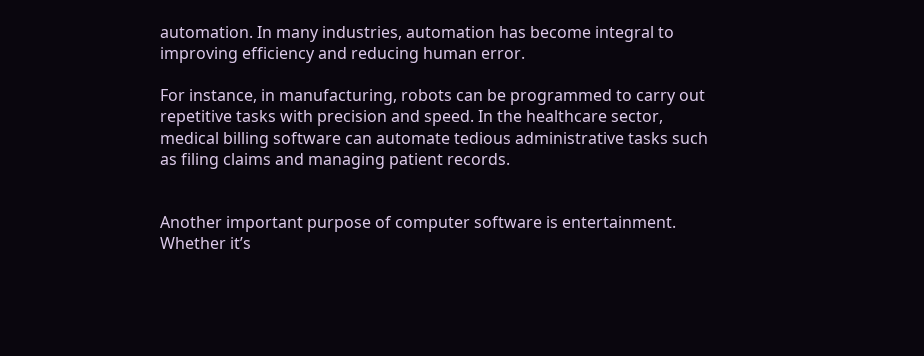automation. In many industries, automation has become integral to improving efficiency and reducing human error.

For instance, in manufacturing, robots can be programmed to carry out repetitive tasks with precision and speed. In the healthcare sector, medical billing software can automate tedious administrative tasks such as filing claims and managing patient records.


Another important purpose of computer software is entertainment. Whether it’s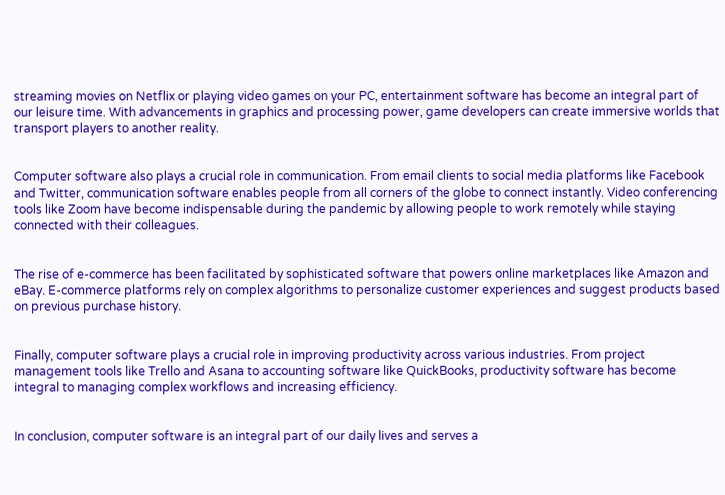streaming movies on Netflix or playing video games on your PC, entertainment software has become an integral part of our leisure time. With advancements in graphics and processing power, game developers can create immersive worlds that transport players to another reality.


Computer software also plays a crucial role in communication. From email clients to social media platforms like Facebook and Twitter, communication software enables people from all corners of the globe to connect instantly. Video conferencing tools like Zoom have become indispensable during the pandemic by allowing people to work remotely while staying connected with their colleagues.


The rise of e-commerce has been facilitated by sophisticated software that powers online marketplaces like Amazon and eBay. E-commerce platforms rely on complex algorithms to personalize customer experiences and suggest products based on previous purchase history.


Finally, computer software plays a crucial role in improving productivity across various industries. From project management tools like Trello and Asana to accounting software like QuickBooks, productivity software has become integral to managing complex workflows and increasing efficiency.


In conclusion, computer software is an integral part of our daily lives and serves a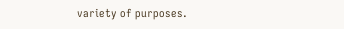variety of purposes.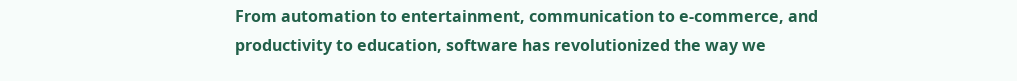From automation to entertainment, communication to e-commerce, and productivity to education, software has revolutionized the way we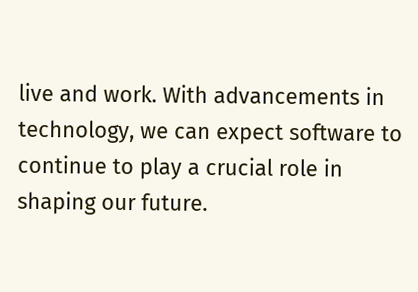live and work. With advancements in technology, we can expect software to continue to play a crucial role in shaping our future.